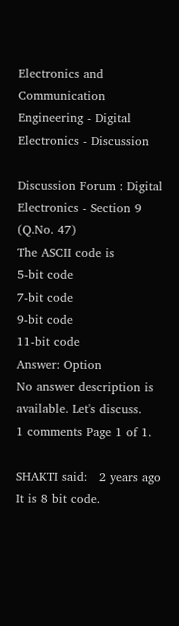Electronics and Communication Engineering - Digital Electronics - Discussion

Discussion Forum : Digital Electronics - Section 9 (Q.No. 47)
The ASCII code is
5-bit code
7-bit code
9-bit code
11-bit code
Answer: Option
No answer description is available. Let's discuss.
1 comments Page 1 of 1.

SHAKTI said:   2 years ago
It is 8 bit code.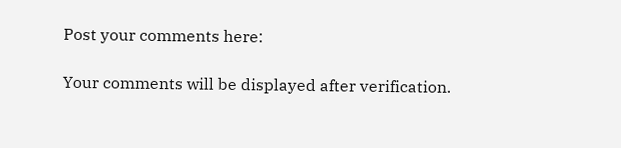Post your comments here:

Your comments will be displayed after verification.